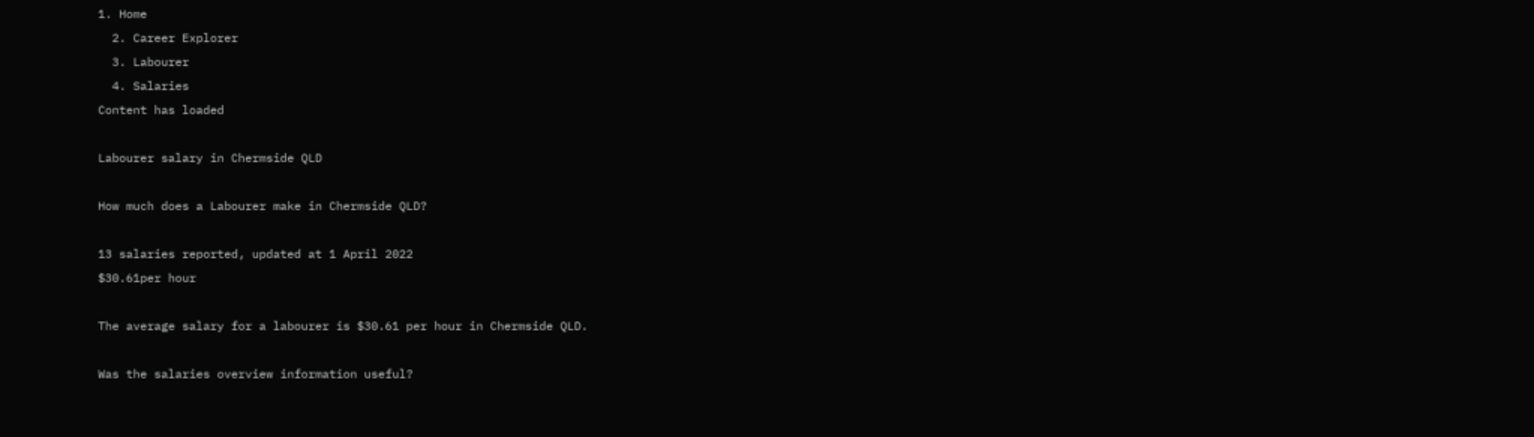1. Home
  2. Career Explorer
  3. Labourer
  4. Salaries
Content has loaded

Labourer salary in Chermside QLD

How much does a Labourer make in Chermside QLD?

13 salaries reported, updated at 1 April 2022
$30.61per hour

The average salary for a labourer is $30.61 per hour in Chermside QLD.

Was the salaries overview information useful?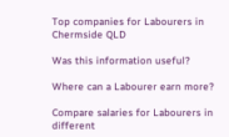Top companies for Labourers in Chermside QLD

Was this information useful?

Where can a Labourer earn more?

Compare salaries for Labourers in different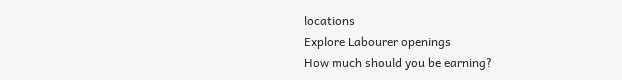locations
Explore Labourer openings
How much should you be earning?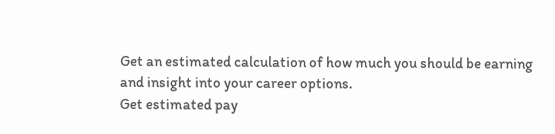Get an estimated calculation of how much you should be earning and insight into your career options.
Get estimated pay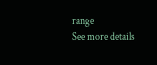range
See more details